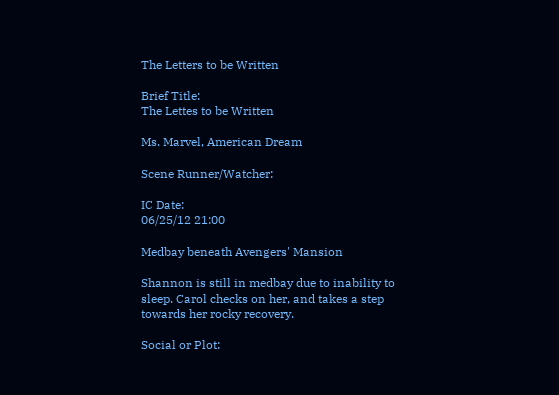The Letters to be Written

Brief Title:
The Lettes to be Written

Ms. Marvel, American Dream

Scene Runner/Watcher:

IC Date:
06/25/12 21:00

Medbay beneath Avengers' Mansion

Shannon is still in medbay due to inability to sleep. Carol checks on her, and takes a step towards her rocky recovery.

Social or Plot: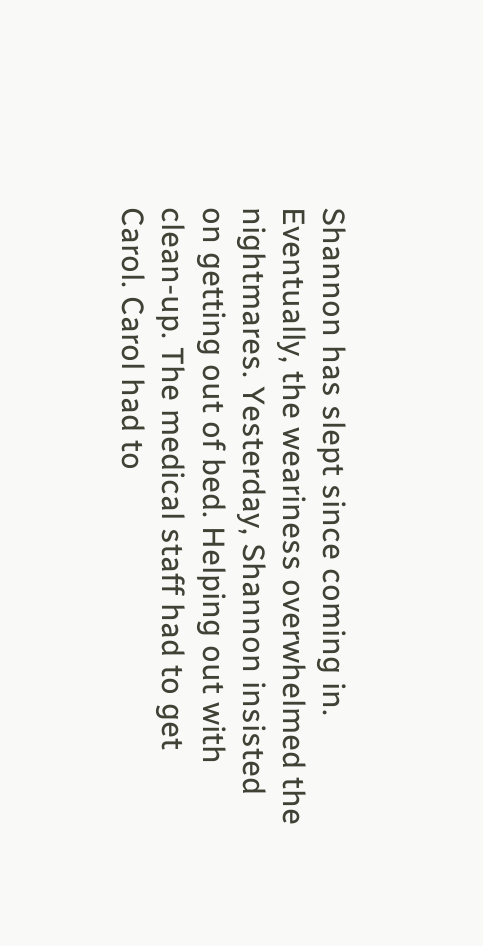Shannon has slept since coming in. Eventually, the weariness overwhelmed the nightmares. Yesterday, Shannon insisted on getting out of bed. Helping out with clean-up. The medical staff had to get Carol. Carol had to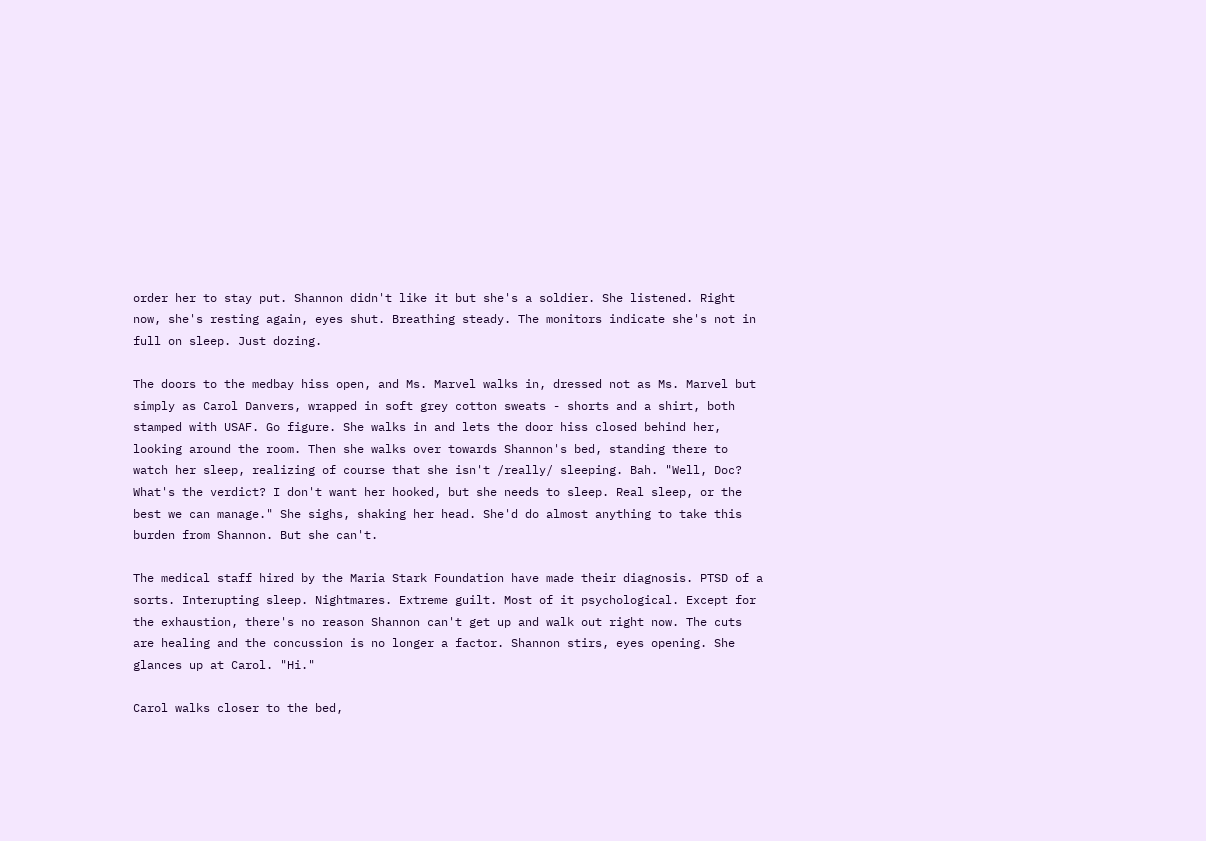order her to stay put. Shannon didn't like it but she's a soldier. She listened. Right now, she's resting again, eyes shut. Breathing steady. The monitors indicate she's not in full on sleep. Just dozing.

The doors to the medbay hiss open, and Ms. Marvel walks in, dressed not as Ms. Marvel but simply as Carol Danvers, wrapped in soft grey cotton sweats - shorts and a shirt, both stamped with USAF. Go figure. She walks in and lets the door hiss closed behind her, looking around the room. Then she walks over towards Shannon's bed, standing there to watch her sleep, realizing of course that she isn't /really/ sleeping. Bah. "Well, Doc? What's the verdict? I don't want her hooked, but she needs to sleep. Real sleep, or the best we can manage." She sighs, shaking her head. She'd do almost anything to take this burden from Shannon. But she can't.

The medical staff hired by the Maria Stark Foundation have made their diagnosis. PTSD of a sorts. Interupting sleep. Nightmares. Extreme guilt. Most of it psychological. Except for the exhaustion, there's no reason Shannon can't get up and walk out right now. The cuts are healing and the concussion is no longer a factor. Shannon stirs, eyes opening. She glances up at Carol. "Hi."

Carol walks closer to the bed,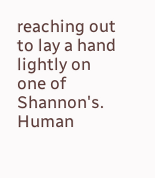reaching out to lay a hand lightly on one of Shannon's. Human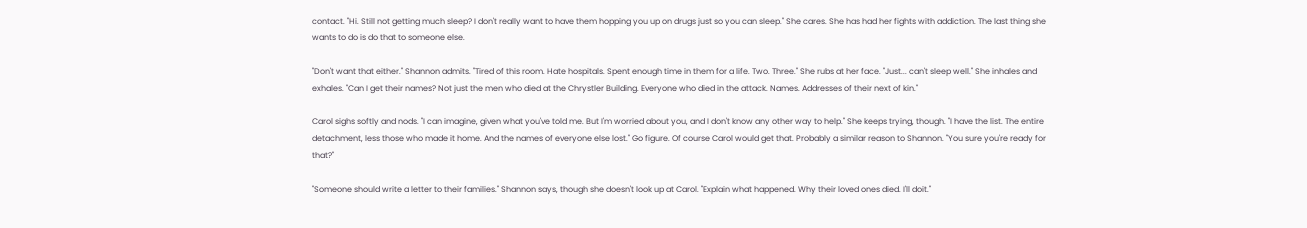contact. "Hi. Still not getting much sleep? I don't really want to have them hopping you up on drugs just so you can sleep." She cares. She has had her fights with addiction. The last thing she wants to do is do that to someone else.

"Don't want that either." Shannon admits. "Tired of this room. Hate hospitals. Spent enough time in them for a life. Two. Three." She rubs at her face. "Just... can't sleep well." She inhales and exhales. "Can I get their names? Not just the men who died at the Chrystler Building. Everyone who died in the attack. Names. Addresses of their next of kin."

Carol sighs softly and nods. "I can imagine, given what you've told me. But I'm worried about you, and I don't know any other way to help." She keeps trying, though. "I have the list. The entire detachment, less those who made it home. And the names of everyone else lost." Go figure. Of course Carol would get that. Probably a similar reason to Shannon. "You sure you're ready for that?"

"Someone should write a letter to their families." Shannon says, though she doesn't look up at Carol. "Explain what happened. Why their loved ones died. I'll doit."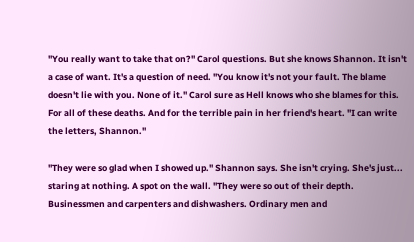"You really want to take that on?" Carol questions. But she knows Shannon. It isn't a case of want. It's a question of need. "You know it's not your fault. The blame doesn't lie with you. None of it." Carol sure as Hell knows who she blames for this. For all of these deaths. And for the terrible pain in her friend's heart. "I can write the letters, Shannon."

"They were so glad when I showed up." Shannon says. She isn't crying. She's just... staring at nothing. A spot on the wall. "They were so out of their depth. Businessmen and carpenters and dishwashers. Ordinary men and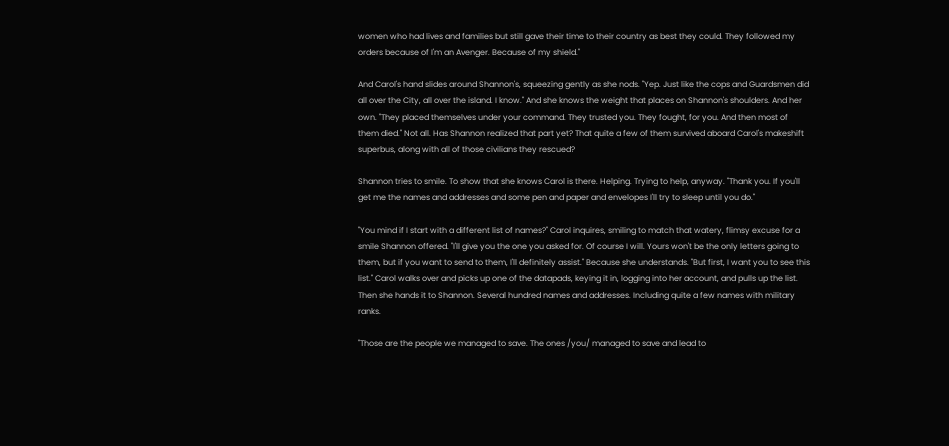women who had lives and families but still gave their time to their country as best they could. They followed my orders because of I'm an Avenger. Because of my shield."

And Carol's hand slides around Shannon's, squeezing gently as she nods. "Yep. Just like the cops and Guardsmen did all over the City, all over the island. I know." And she knows the weight that places on Shannon's shoulders. And her own. "They placed themselves under your command. They trusted you. They fought, for you. And then most of them died." Not all. Has Shannon realized that part yet? That quite a few of them survived aboard Carol's makeshift superbus, along with all of those civilians they rescued?

Shannon tries to smile. To show that she knows Carol is there. Helping. Trying to help, anyway. "Thank you. If you'll get me the names and addresses and some pen and paper and envelopes I'll try to sleep until you do."

"You mind if I start with a different list of names?" Carol inquires, smiling to match that watery, flimsy excuse for a smile Shannon offered. "I'll give you the one you asked for. Of course I will. Yours won't be the only letters going to them, but if you want to send to them, I'll definitely assist." Because she understands. "But first, I want you to see this list." Carol walks over and picks up one of the datapads, keying it in, logging into her account, and pulls up the list. Then she hands it to Shannon. Several hundred names and addresses. Including quite a few names with military ranks.

"Those are the people we managed to save. The ones /you/ managed to save and lead to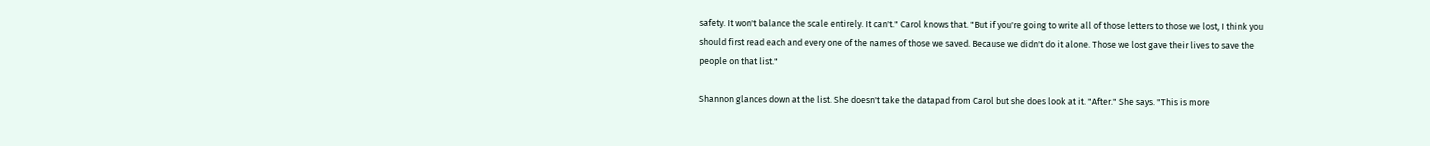safety. It won't balance the scale entirely. It can't." Carol knows that. "But if you're going to write all of those letters to those we lost, I think you should first read each and every one of the names of those we saved. Because we didn't do it alone. Those we lost gave their lives to save the people on that list."

Shannon glances down at the list. She doesn't take the datapad from Carol but she does look at it. "After." She says. "This is more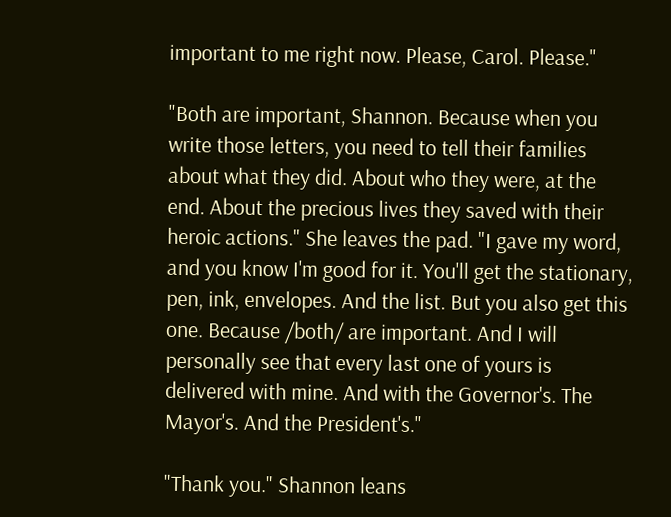important to me right now. Please, Carol. Please."

"Both are important, Shannon. Because when you write those letters, you need to tell their families about what they did. About who they were, at the end. About the precious lives they saved with their heroic actions." She leaves the pad. "I gave my word, and you know I'm good for it. You'll get the stationary, pen, ink, envelopes. And the list. But you also get this one. Because /both/ are important. And I will personally see that every last one of yours is delivered with mine. And with the Governor's. The Mayor's. And the President's."

"Thank you." Shannon leans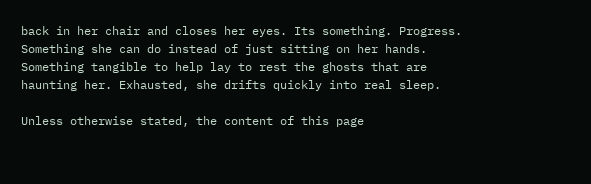back in her chair and closes her eyes. Its something. Progress. Something she can do instead of just sitting on her hands. Something tangible to help lay to rest the ghosts that are haunting her. Exhausted, she drifts quickly into real sleep.

Unless otherwise stated, the content of this page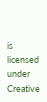is licensed under Creative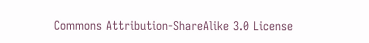Commons Attribution-ShareAlike 3.0 License